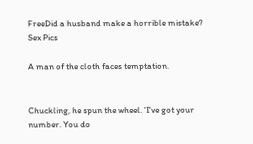FreeDid a husband make a horrible mistake? Sex Pics

A man of the cloth faces temptation.


Chuckling, he spun the wheel. 'I've got your number. You do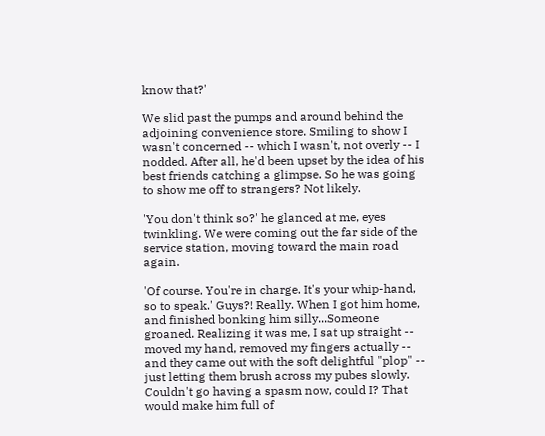know that?'

We slid past the pumps and around behind the adjoining convenience store. Smiling to show I wasn't concerned -- which I wasn't, not overly -- I nodded. After all, he'd been upset by the idea of his best friends catching a glimpse. So he was going to show me off to strangers? Not likely.

'You don't think so?' he glanced at me, eyes twinkling. We were coming out the far side of the service station, moving toward the main road again.

'Of course. You're in charge. It's your whip-hand, so to speak.' Guys?! Really. When I got him home, and finished bonking him silly...Someone groaned. Realizing it was me, I sat up straight -- moved my hand, removed my fingers actually -- and they came out with the soft delightful "plop" -- just letting them brush across my pubes slowly. Couldn't go having a spasm now, could I? That would make him full of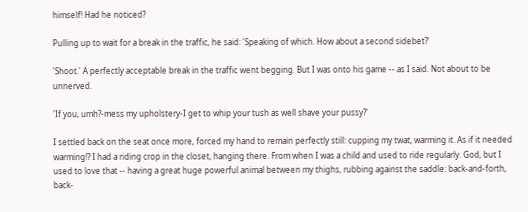himself! Had he noticed?

Pulling up to wait for a break in the traffic, he said: 'Speaking of which. How about a second sidebet?'

'Shoot.' A perfectly acceptable break in the traffic went begging. But I was onto his game -- as I said. Not about to be unnerved.

'If you, umh?-mess my upholstery-I get to whip your tush as well shave your pussy?'

I settled back on the seat once more, forced my hand to remain perfectly still: cupping my twat, warming it. As if it needed warming!? I had a riding crop in the closet, hanging there. From when I was a child and used to ride regularly. God, but I used to love that -- having a great huge powerful animal between my thighs, rubbing against the saddle: back-and-forth, back-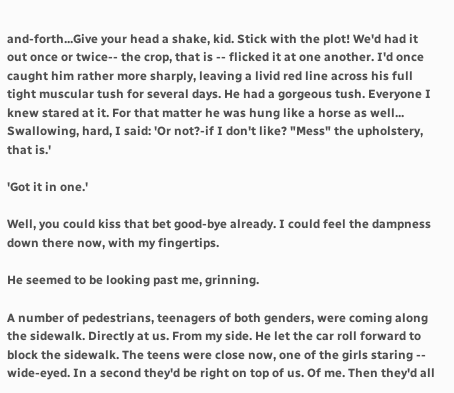and-forth...Give your head a shake, kid. Stick with the plot! We'd had it out once or twice-- the crop, that is -- flicked it at one another. I'd once caught him rather more sharply, leaving a livid red line across his full tight muscular tush for several days. He had a gorgeous tush. Everyone I knew stared at it. For that matter he was hung like a horse as well... Swallowing, hard, I said: 'Or not?-if I don't like? "Mess" the upholstery, that is.'

'Got it in one.'

Well, you could kiss that bet good-bye already. I could feel the dampness down there now, with my fingertips.

He seemed to be looking past me, grinning.

A number of pedestrians, teenagers of both genders, were coming along the sidewalk. Directly at us. From my side. He let the car roll forward to block the sidewalk. The teens were close now, one of the girls staring -- wide-eyed. In a second they'd be right on top of us. Of me. Then they'd all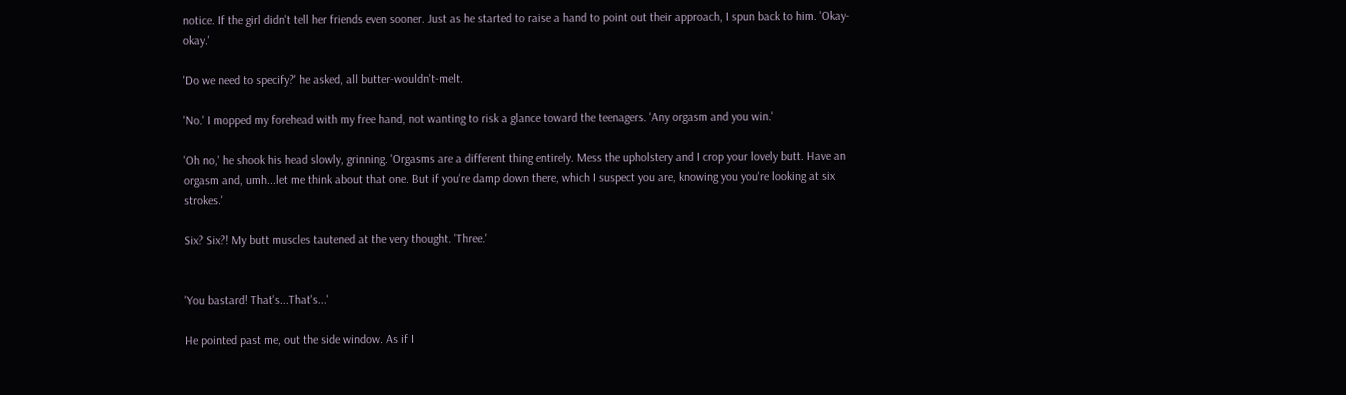notice. If the girl didn't tell her friends even sooner. Just as he started to raise a hand to point out their approach, I spun back to him. 'Okay-okay.'

'Do we need to specify?' he asked, all butter-wouldn't-melt.

'No.' I mopped my forehead with my free hand, not wanting to risk a glance toward the teenagers. 'Any orgasm and you win.'

'Oh no,' he shook his head slowly, grinning. 'Orgasms are a different thing entirely. Mess the upholstery and I crop your lovely butt. Have an orgasm and, umh...let me think about that one. But if you're damp down there, which I suspect you are, knowing you you're looking at six strokes.'

Six? Six?! My butt muscles tautened at the very thought. 'Three.'


'You bastard! That's...That's...'

He pointed past me, out the side window. As if I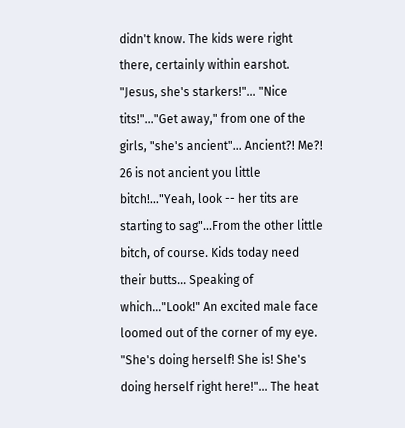didn't know. The kids were right there, certainly within earshot. "Jesus, she's starkers!"... "Nice tits!"..."Get away," from one of the girls, "she's ancient"... Ancient?! Me?! 26 is not ancient you little bitch!..."Yeah, look -- her tits are starting to sag"...From the other little bitch, of course. Kids today need their butts... Speaking of which..."Look!" An excited male face loomed out of the corner of my eye. "She's doing herself! She is! She's doing herself right here!"... The heat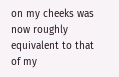on my cheeks was now roughly equivalent to that of my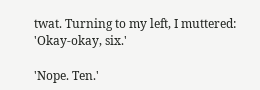twat. Turning to my left, I muttered: 'Okay-okay, six.'

'Nope. Ten.'